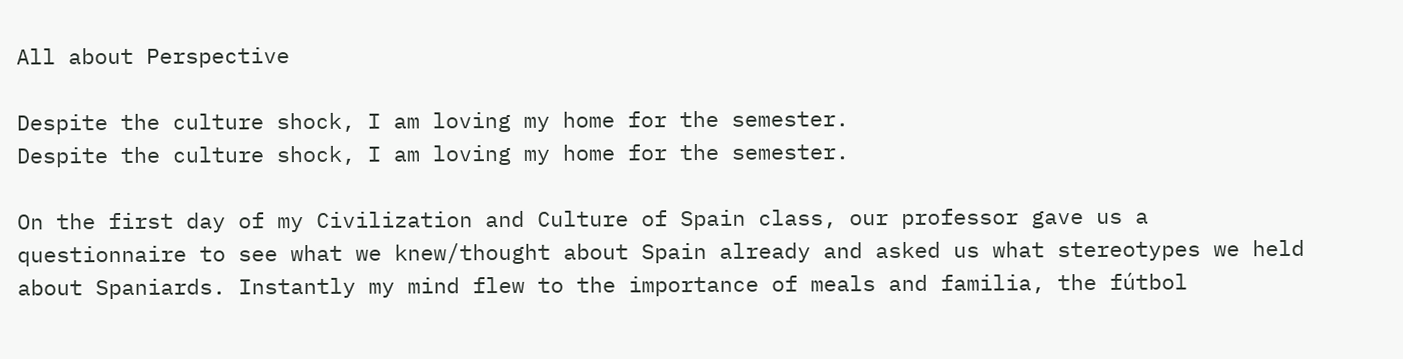All about Perspective

Despite the culture shock, I am loving my home for the semester.
Despite the culture shock, I am loving my home for the semester.

On the first day of my Civilization and Culture of Spain class, our professor gave us a questionnaire to see what we knew/thought about Spain already and asked us what stereotypes we held about Spaniards. Instantly my mind flew to the importance of meals and familia, the fútbol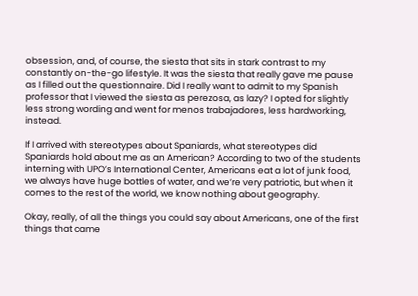obsession, and, of course, the siesta that sits in stark contrast to my constantly on-the-go lifestyle. It was the siesta that really gave me pause as I filled out the questionnaire. Did I really want to admit to my Spanish professor that I viewed the siesta as perezosa, as lazy? I opted for slightly less strong wording and went for menos trabajadores, less hardworking, instead.

If I arrived with stereotypes about Spaniards, what stereotypes did Spaniards hold about me as an American? According to two of the students interning with UPO’s International Center, Americans eat a lot of junk food, we always have huge bottles of water, and we’re very patriotic, but when it comes to the rest of the world, we know nothing about geography.

Okay, really, of all the things you could say about Americans, one of the first things that came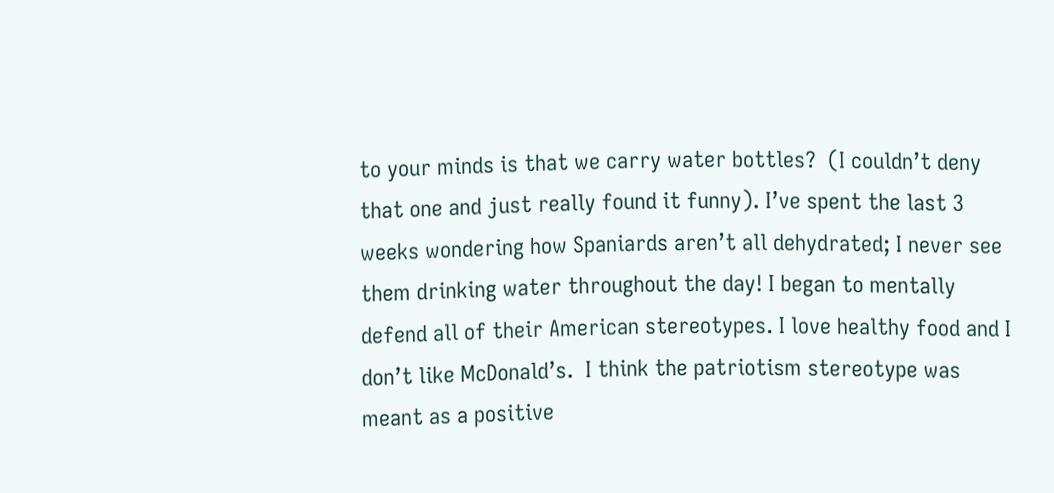to your minds is that we carry water bottles?  (I couldn’t deny that one and just really found it funny). I’ve spent the last 3 weeks wondering how Spaniards aren’t all dehydrated; I never see them drinking water throughout the day! I began to mentally defend all of their American stereotypes. I love healthy food and I don’t like McDonald’s.  I think the patriotism stereotype was meant as a positive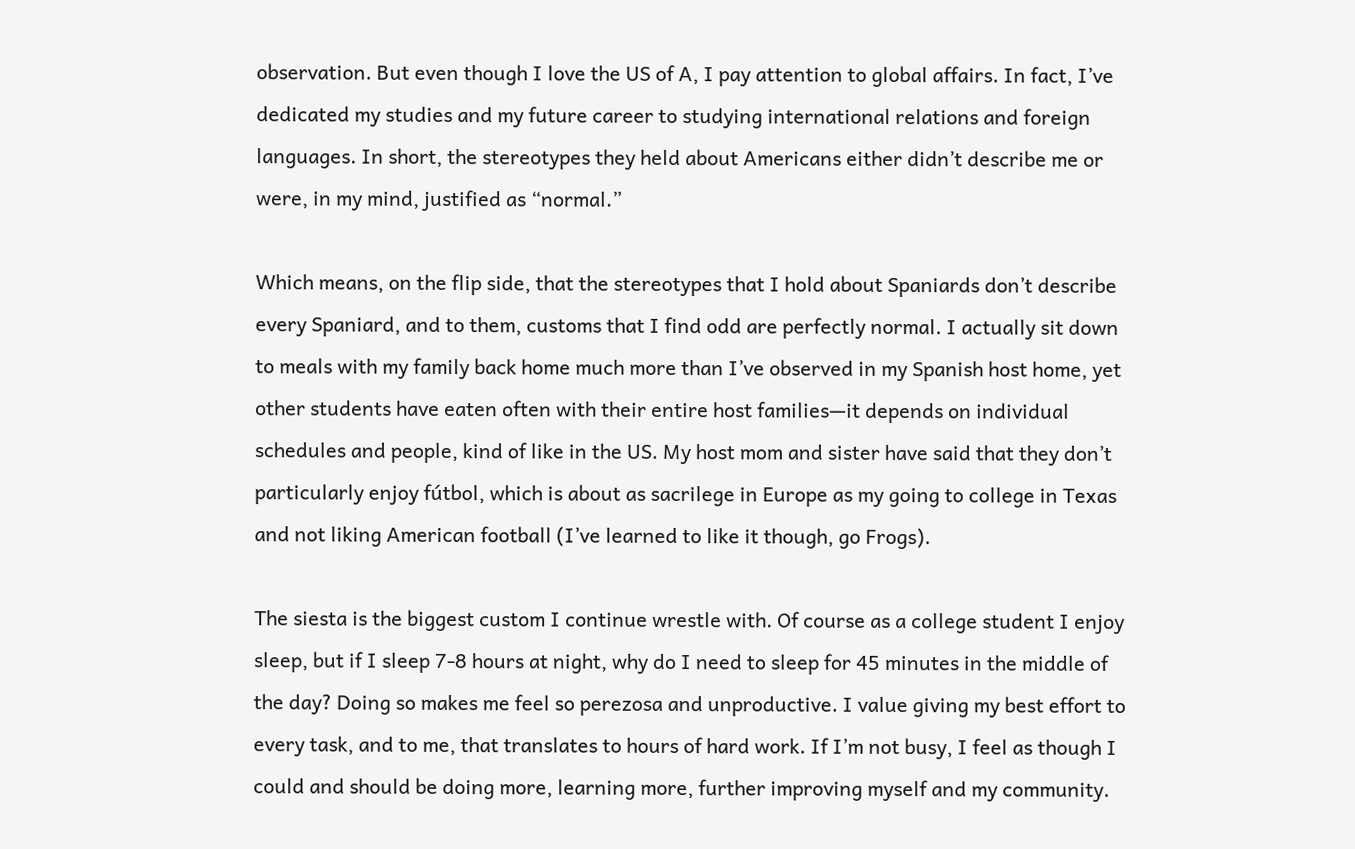observation. But even though I love the US of A, I pay attention to global affairs. In fact, I’ve dedicated my studies and my future career to studying international relations and foreign languages. In short, the stereotypes they held about Americans either didn’t describe me or were, in my mind, justified as “normal.”

Which means, on the flip side, that the stereotypes that I hold about Spaniards don’t describe every Spaniard, and to them, customs that I find odd are perfectly normal. I actually sit down to meals with my family back home much more than I’ve observed in my Spanish host home, yet other students have eaten often with their entire host families—it depends on individual schedules and people, kind of like in the US. My host mom and sister have said that they don’t particularly enjoy fútbol, which is about as sacrilege in Europe as my going to college in Texas and not liking American football (I’ve learned to like it though, go Frogs).

The siesta is the biggest custom I continue wrestle with. Of course as a college student I enjoy sleep, but if I sleep 7-8 hours at night, why do I need to sleep for 45 minutes in the middle of the day? Doing so makes me feel so perezosa and unproductive. I value giving my best effort to every task, and to me, that translates to hours of hard work. If I’m not busy, I feel as though I could and should be doing more, learning more, further improving myself and my community.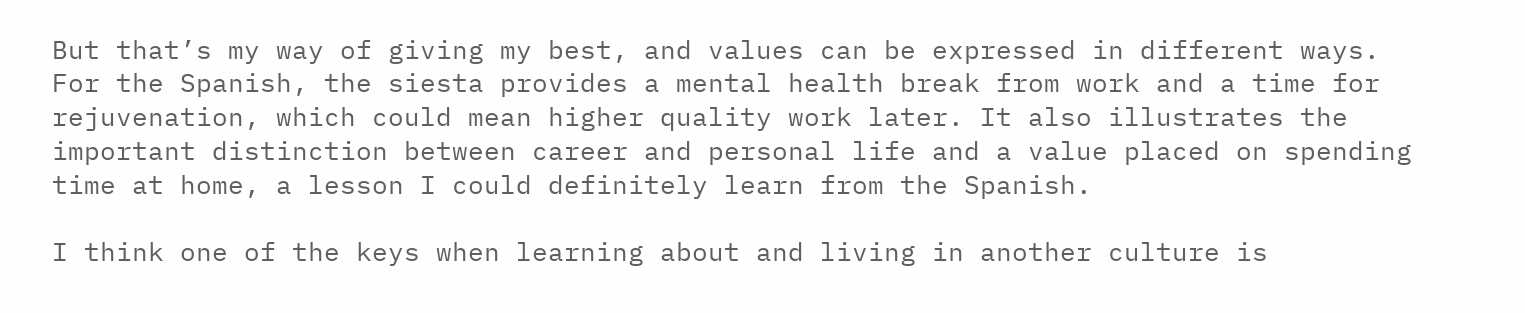But that’s my way of giving my best, and values can be expressed in different ways. For the Spanish, the siesta provides a mental health break from work and a time for rejuvenation, which could mean higher quality work later. It also illustrates the important distinction between career and personal life and a value placed on spending time at home, a lesson I could definitely learn from the Spanish.

I think one of the keys when learning about and living in another culture is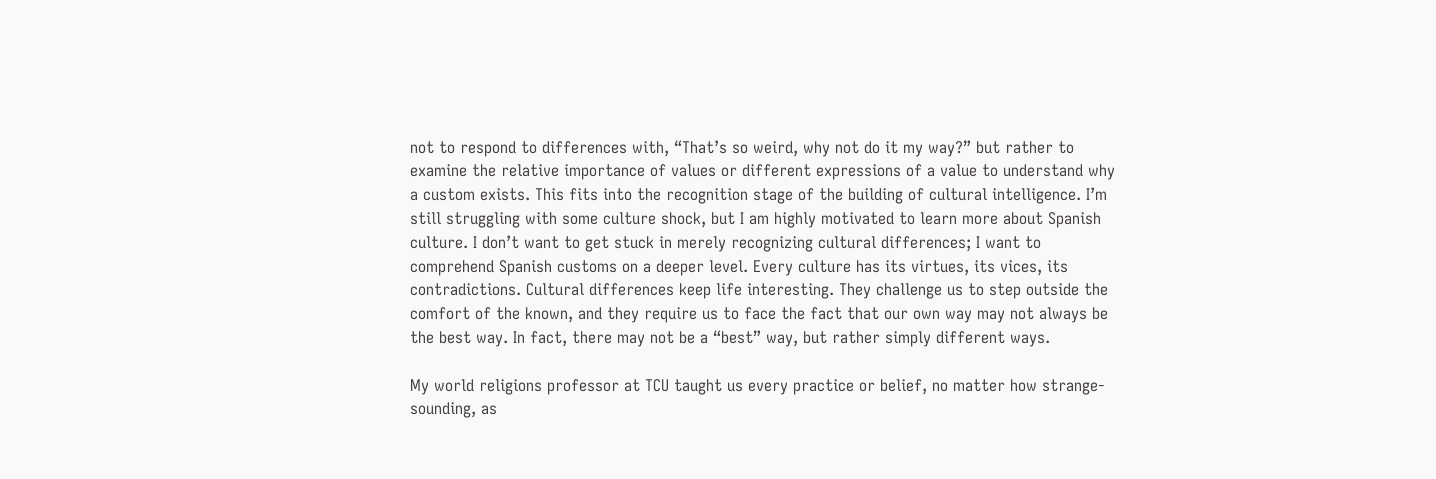not to respond to differences with, “That’s so weird, why not do it my way?” but rather to examine the relative importance of values or different expressions of a value to understand why a custom exists. This fits into the recognition stage of the building of cultural intelligence. I’m still struggling with some culture shock, but I am highly motivated to learn more about Spanish culture. I don’t want to get stuck in merely recognizing cultural differences; I want to comprehend Spanish customs on a deeper level. Every culture has its virtues, its vices, its contradictions. Cultural differences keep life interesting. They challenge us to step outside the comfort of the known, and they require us to face the fact that our own way may not always be the best way. In fact, there may not be a “best” way, but rather simply different ways.

My world religions professor at TCU taught us every practice or belief, no matter how strange-sounding, as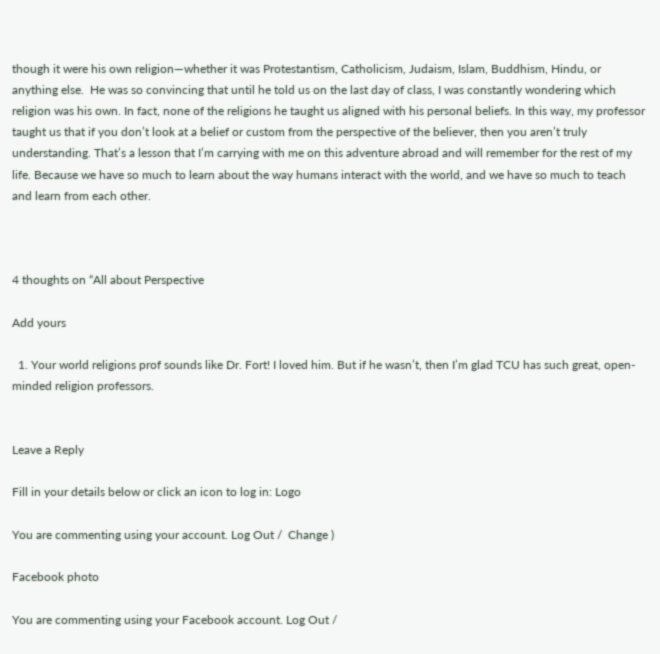though it were his own religion—whether it was Protestantism, Catholicism, Judaism, Islam, Buddhism, Hindu, or anything else.  He was so convincing that until he told us on the last day of class, I was constantly wondering which religion was his own. In fact, none of the religions he taught us aligned with his personal beliefs. In this way, my professor taught us that if you don’t look at a belief or custom from the perspective of the believer, then you aren’t truly understanding. That’s a lesson that I’m carrying with me on this adventure abroad and will remember for the rest of my life. Because we have so much to learn about the way humans interact with the world, and we have so much to teach and learn from each other.



4 thoughts on “All about Perspective

Add yours

  1. Your world religions prof sounds like Dr. Fort! I loved him. But if he wasn’t, then I’m glad TCU has such great, open-minded religion professors.


Leave a Reply

Fill in your details below or click an icon to log in: Logo

You are commenting using your account. Log Out /  Change )

Facebook photo

You are commenting using your Facebook account. Log Out /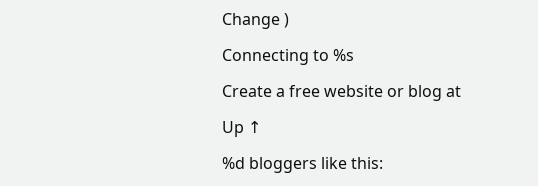Change )

Connecting to %s

Create a free website or blog at

Up ↑

%d bloggers like this: